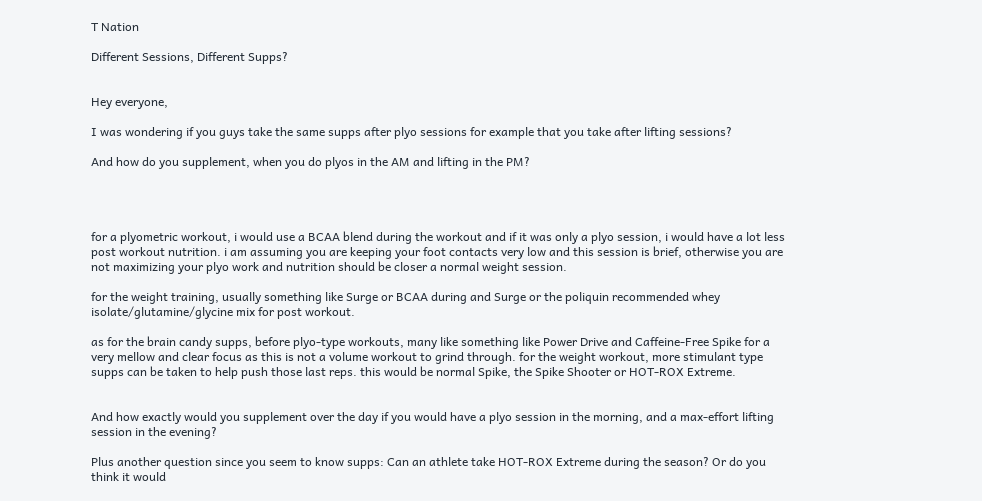T Nation

Different Sessions, Different Supps?


Hey everyone,

I was wondering if you guys take the same supps after plyo sessions for example that you take after lifting sessions?

And how do you supplement, when you do plyos in the AM and lifting in the PM?




for a plyometric workout, i would use a BCAA blend during the workout and if it was only a plyo session, i would have a lot less post workout nutrition. i am assuming you are keeping your foot contacts very low and this session is brief, otherwise you are not maximizing your plyo work and nutrition should be closer a normal weight session.

for the weight training, usually something like Surge or BCAA during and Surge or the poliquin recommended whey isolate/glutamine/glycine mix for post workout.

as for the brain candy supps, before plyo-type workouts, many like something like Power Drive and Caffeine-Free Spike for a very mellow and clear focus as this is not a volume workout to grind through. for the weight workout, more stimulant type supps can be taken to help push those last reps. this would be normal Spike, the Spike Shooter or HOT-ROX Extreme.


And how exactly would you supplement over the day if you would have a plyo session in the morning, and a max-effort lifting session in the evening?

Plus another question since you seem to know supps: Can an athlete take HOT-ROX Extreme during the season? Or do you think it would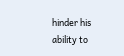hinder his ability to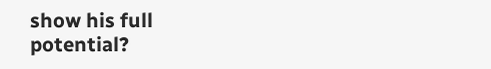show his full potential?